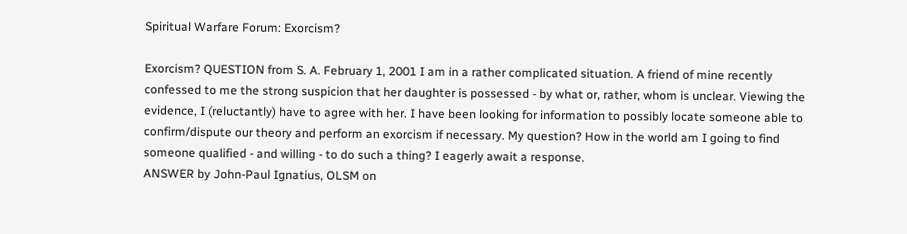Spiritual Warfare Forum: Exorcism?

Exorcism? QUESTION from S. A. February 1, 2001 I am in a rather complicated situation. A friend of mine recently confessed to me the strong suspicion that her daughter is possessed - by what or, rather, whom is unclear. Viewing the evidence, I (reluctantly) have to agree with her. I have been looking for information to possibly locate someone able to confirm/dispute our theory and perform an exorcism if necessary. My question? How in the world am I going to find someone qualified - and willing - to do such a thing? I eagerly await a response.
ANSWER by John-Paul Ignatius, OLSM on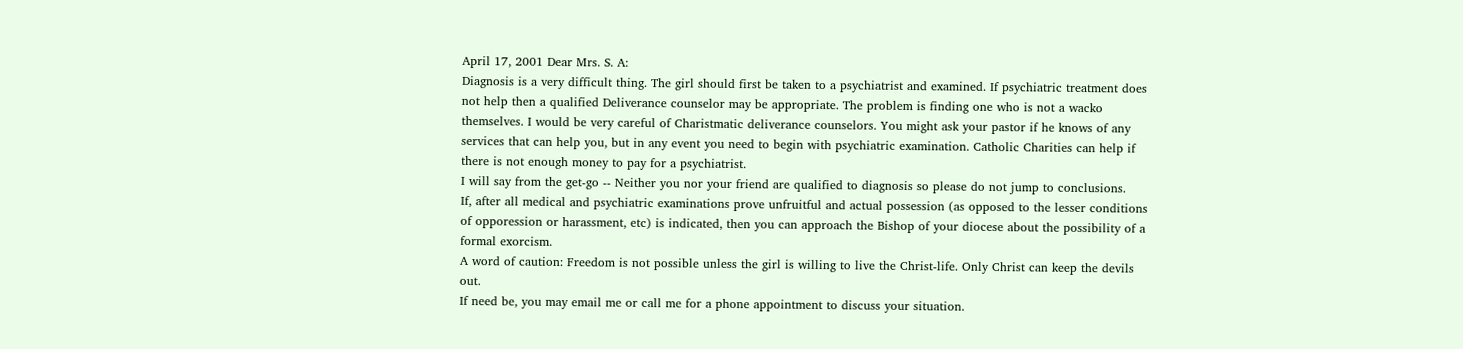April 17, 2001 Dear Mrs. S. A:
Diagnosis is a very difficult thing. The girl should first be taken to a psychiatrist and examined. If psychiatric treatment does not help then a qualified Deliverance counselor may be appropriate. The problem is finding one who is not a wacko themselves. I would be very careful of Charistmatic deliverance counselors. You might ask your pastor if he knows of any services that can help you, but in any event you need to begin with psychiatric examination. Catholic Charities can help if there is not enough money to pay for a psychiatrist.
I will say from the get-go -- Neither you nor your friend are qualified to diagnosis so please do not jump to conclusions.
If, after all medical and psychiatric examinations prove unfruitful and actual possession (as opposed to the lesser conditions of opporession or harassment, etc) is indicated, then you can approach the Bishop of your diocese about the possibility of a formal exorcism.
A word of caution: Freedom is not possible unless the girl is willing to live the Christ-life. Only Christ can keep the devils out.
If need be, you may email me or call me for a phone appointment to discuss your situation.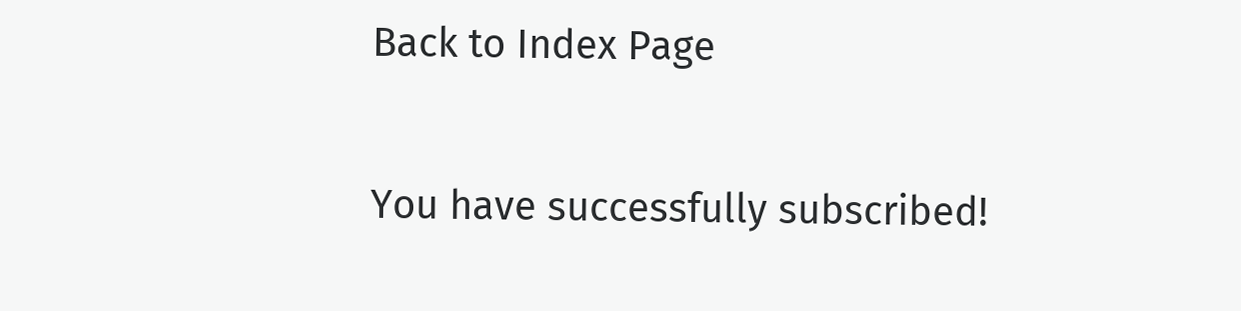Back to Index Page

You have successfully subscribed!